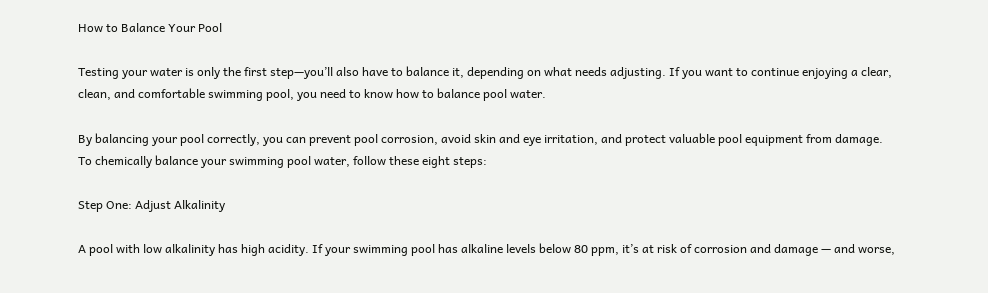How to Balance Your Pool

Testing your water is only the first step—you’ll also have to balance it, depending on what needs adjusting. If you want to continue enjoying a clear, clean, and comfortable swimming pool, you need to know how to balance pool water.

By balancing your pool correctly, you can prevent pool corrosion, avoid skin and eye irritation, and protect valuable pool equipment from damage. To chemically balance your swimming pool water, follow these eight steps:

Step One: Adjust Alkalinity

A pool with low alkalinity has high acidity. If your swimming pool has alkaline levels below 80 ppm, it’s at risk of corrosion and damage — and worse,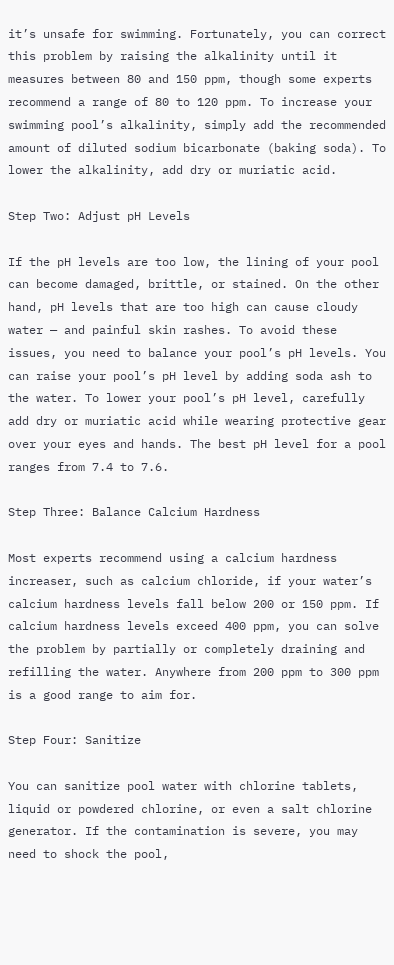it’s unsafe for swimming. Fortunately, you can correct this problem by raising the alkalinity until it measures between 80 and 150 ppm, though some experts recommend a range of 80 to 120 ppm. To increase your swimming pool’s alkalinity, simply add the recommended amount of diluted sodium bicarbonate (baking soda). To lower the alkalinity, add dry or muriatic acid.

Step Two: Adjust pH Levels

If the pH levels are too low, the lining of your pool can become damaged, brittle, or stained. On the other hand, pH levels that are too high can cause cloudy water — and painful skin rashes. To avoid these issues, you need to balance your pool’s pH levels. You can raise your pool’s pH level by adding soda ash to the water. To lower your pool’s pH level, carefully add dry or muriatic acid while wearing protective gear over your eyes and hands. The best pH level for a pool ranges from 7.4 to 7.6.

Step Three: Balance Calcium Hardness

Most experts recommend using a calcium hardness increaser, such as calcium chloride, if your water’s calcium hardness levels fall below 200 or 150 ppm. If calcium hardness levels exceed 400 ppm, you can solve the problem by partially or completely draining and refilling the water. Anywhere from 200 ppm to 300 ppm is a good range to aim for.

Step Four: Sanitize

You can sanitize pool water with chlorine tablets, liquid or powdered chlorine, or even a salt chlorine generator. If the contamination is severe, you may need to shock the pool,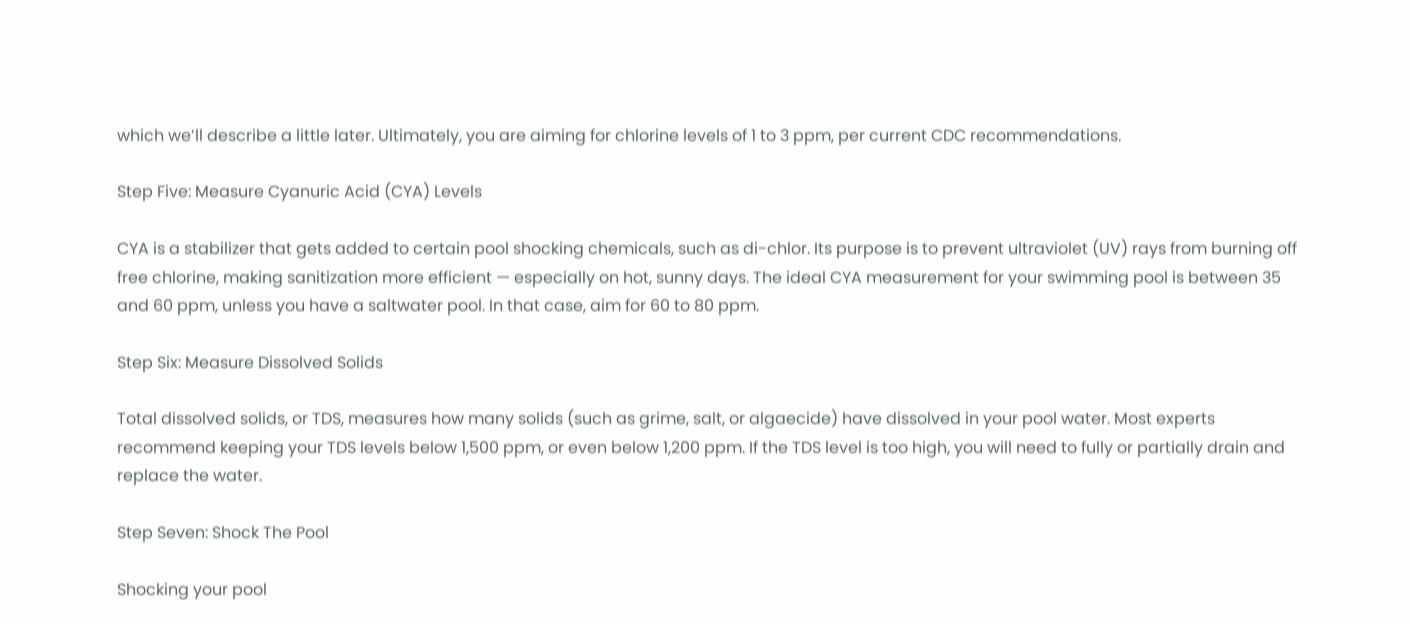which we’ll describe a little later. Ultimately, you are aiming for chlorine levels of 1 to 3 ppm, per current CDC recommendations.

Step Five: Measure Cyanuric Acid (CYA) Levels

CYA is a stabilizer that gets added to certain pool shocking chemicals, such as di-chlor. Its purpose is to prevent ultraviolet (UV) rays from burning off free chlorine, making sanitization more efficient — especially on hot, sunny days. The ideal CYA measurement for your swimming pool is between 35 and 60 ppm, unless you have a saltwater pool. In that case, aim for 60 to 80 ppm.

Step Six: Measure Dissolved Solids

Total dissolved solids, or TDS, measures how many solids (such as grime, salt, or algaecide) have dissolved in your pool water. Most experts recommend keeping your TDS levels below 1,500 ppm, or even below 1,200 ppm. If the TDS level is too high, you will need to fully or partially drain and replace the water.

Step Seven: Shock The Pool

Shocking your pool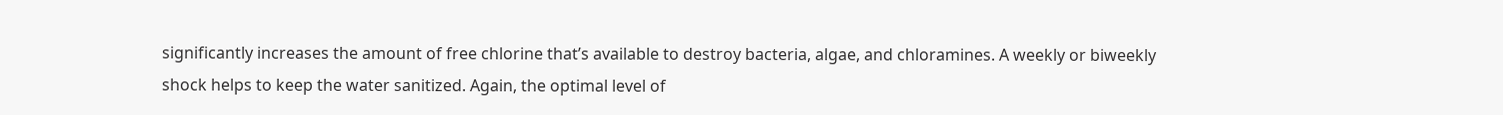significantly increases the amount of free chlorine that’s available to destroy bacteria, algae, and chloramines. A weekly or biweekly shock helps to keep the water sanitized. Again, the optimal level of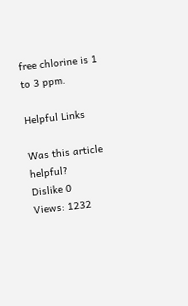free chlorine is 1 to 3 ppm.

Helpful Links

Was this article helpful?
Dislike 0
Views: 1232